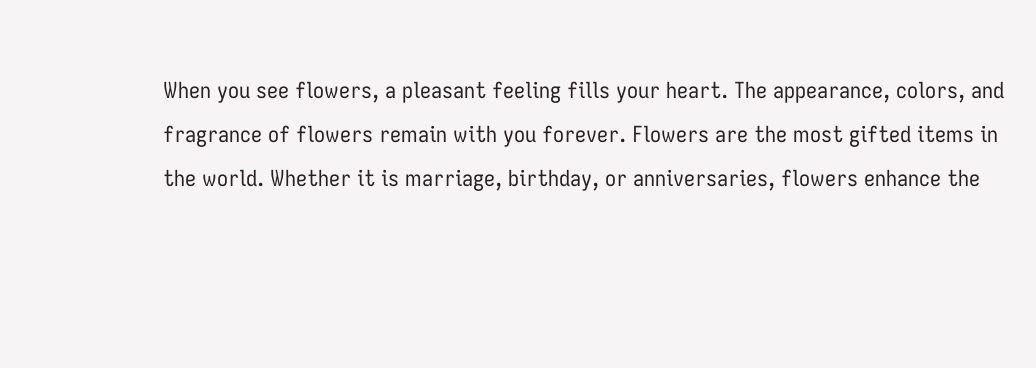When you see flowers, a pleasant feeling fills your heart. The appearance, colors, and fragrance of flowers remain with you forever. Flowers are the most gifted items in the world. Whether it is marriage, birthday, or anniversaries, flowers enhance the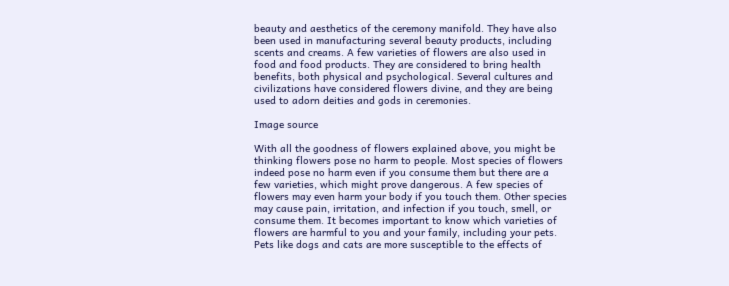beauty and aesthetics of the ceremony manifold. They have also been used in manufacturing several beauty products, including scents and creams. A few varieties of flowers are also used in food and food products. They are considered to bring health benefits, both physical and psychological. Several cultures and civilizations have considered flowers divine, and they are being used to adorn deities and gods in ceremonies.

Image source

With all the goodness of flowers explained above, you might be thinking flowers pose no harm to people. Most species of flowers indeed pose no harm even if you consume them but there are a few varieties, which might prove dangerous. A few species of flowers may even harm your body if you touch them. Other species may cause pain, irritation, and infection if you touch, smell, or consume them. It becomes important to know which varieties of flowers are harmful to you and your family, including your pets. Pets like dogs and cats are more susceptible to the effects of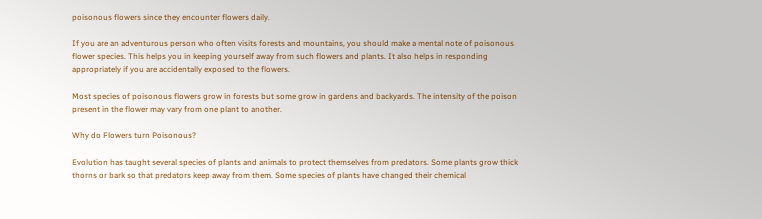poisonous flowers since they encounter flowers daily.

If you are an adventurous person who often visits forests and mountains, you should make a mental note of poisonous flower species. This helps you in keeping yourself away from such flowers and plants. It also helps in responding appropriately if you are accidentally exposed to the flowers.

Most species of poisonous flowers grow in forests but some grow in gardens and backyards. The intensity of the poison present in the flower may vary from one plant to another.

Why do Flowers turn Poisonous?

Evolution has taught several species of plants and animals to protect themselves from predators. Some plants grow thick thorns or bark so that predators keep away from them. Some species of plants have changed their chemical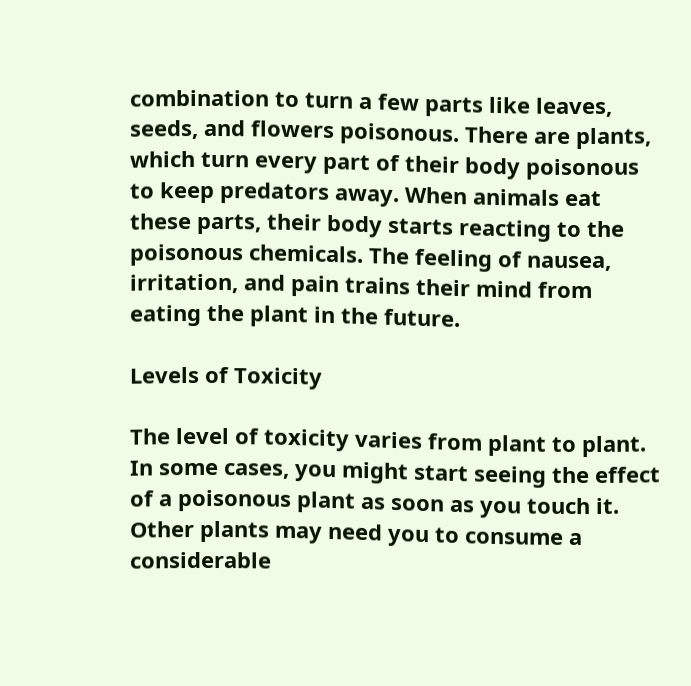combination to turn a few parts like leaves, seeds, and flowers poisonous. There are plants, which turn every part of their body poisonous to keep predators away. When animals eat these parts, their body starts reacting to the poisonous chemicals. The feeling of nausea, irritation, and pain trains their mind from eating the plant in the future.

Levels of Toxicity

The level of toxicity varies from plant to plant. In some cases, you might start seeing the effect of a poisonous plant as soon as you touch it. Other plants may need you to consume a considerable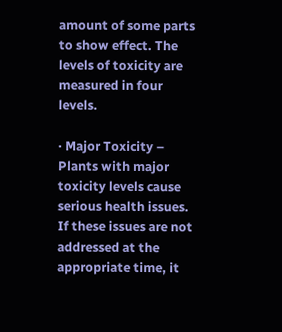amount of some parts to show effect. The levels of toxicity are measured in four levels.

· Major Toxicity – Plants with major toxicity levels cause serious health issues. If these issues are not addressed at the appropriate time, it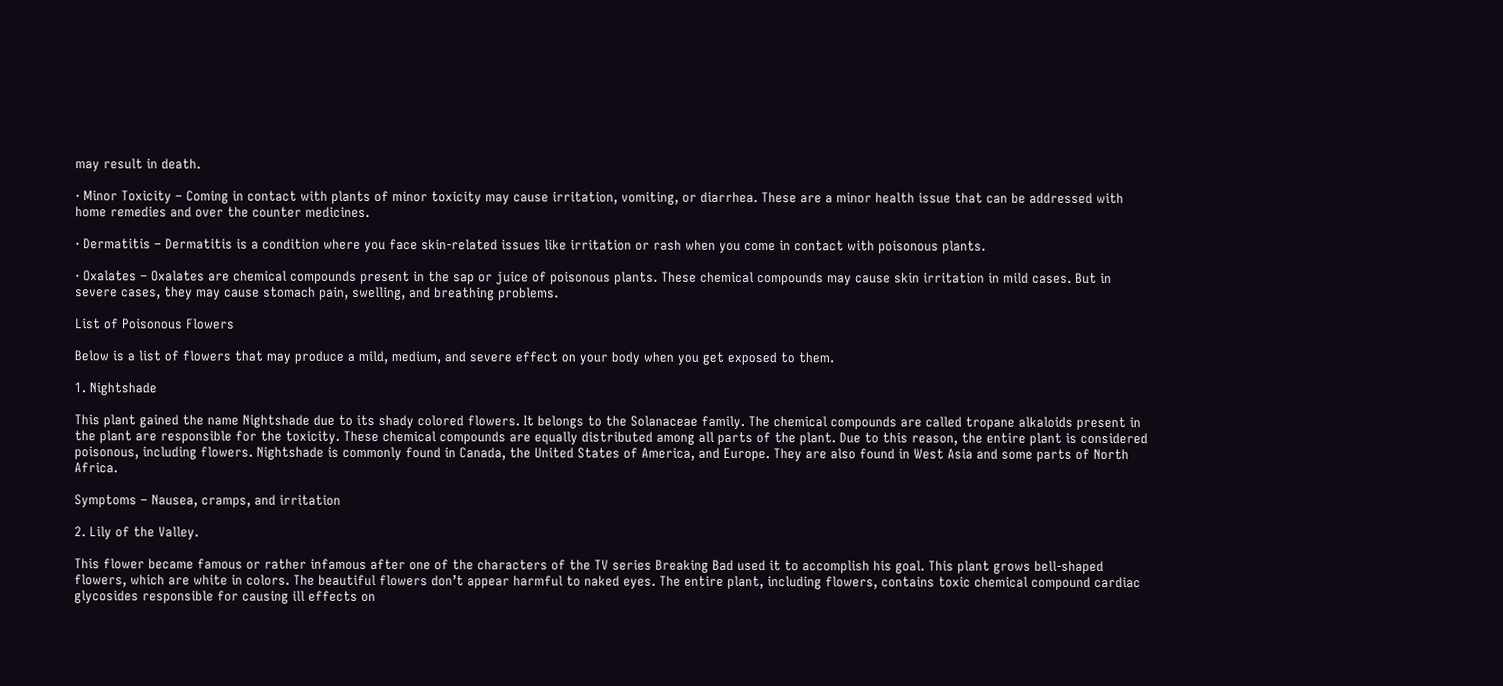may result in death.

· Minor Toxicity – Coming in contact with plants of minor toxicity may cause irritation, vomiting, or diarrhea. These are a minor health issue that can be addressed with home remedies and over the counter medicines.

· Dermatitis – Dermatitis is a condition where you face skin-related issues like irritation or rash when you come in contact with poisonous plants.

· Oxalates – Oxalates are chemical compounds present in the sap or juice of poisonous plants. These chemical compounds may cause skin irritation in mild cases. But in severe cases, they may cause stomach pain, swelling, and breathing problems.

List of Poisonous Flowers

Below is a list of flowers that may produce a mild, medium, and severe effect on your body when you get exposed to them.

1. Nightshade

This plant gained the name Nightshade due to its shady colored flowers. It belongs to the Solanaceae family. The chemical compounds are called tropane alkaloids present in the plant are responsible for the toxicity. These chemical compounds are equally distributed among all parts of the plant. Due to this reason, the entire plant is considered poisonous, including flowers. Nightshade is commonly found in Canada, the United States of America, and Europe. They are also found in West Asia and some parts of North Africa.

Symptoms – Nausea, cramps, and irritation

2. Lily of the Valley.

This flower became famous or rather infamous after one of the characters of the TV series Breaking Bad used it to accomplish his goal. This plant grows bell-shaped flowers, which are white in colors. The beautiful flowers don’t appear harmful to naked eyes. The entire plant, including flowers, contains toxic chemical compound cardiac glycosides responsible for causing ill effects on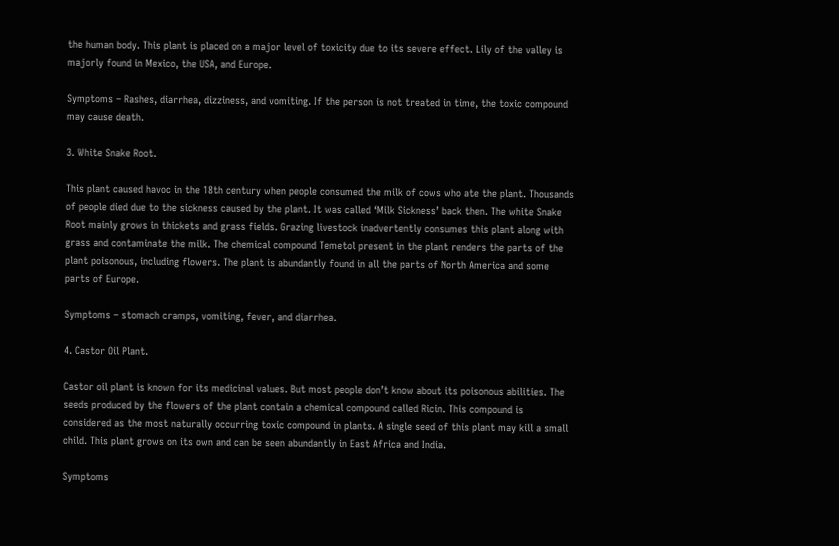the human body. This plant is placed on a major level of toxicity due to its severe effect. Lily of the valley is majorly found in Mexico, the USA, and Europe.

Symptoms – Rashes, diarrhea, dizziness, and vomiting. If the person is not treated in time, the toxic compound may cause death.

3. White Snake Root.

This plant caused havoc in the 18th century when people consumed the milk of cows who ate the plant. Thousands of people died due to the sickness caused by the plant. It was called ‘Milk Sickness’ back then. The white Snake Root mainly grows in thickets and grass fields. Grazing livestock inadvertently consumes this plant along with grass and contaminate the milk. The chemical compound Temetol present in the plant renders the parts of the plant poisonous, including flowers. The plant is abundantly found in all the parts of North America and some parts of Europe.

Symptoms – stomach cramps, vomiting, fever, and diarrhea.

4. Castor Oil Plant.

Castor oil plant is known for its medicinal values. But most people don’t know about its poisonous abilities. The seeds produced by the flowers of the plant contain a chemical compound called Ricin. This compound is considered as the most naturally occurring toxic compound in plants. A single seed of this plant may kill a small child. This plant grows on its own and can be seen abundantly in East Africa and India.

Symptoms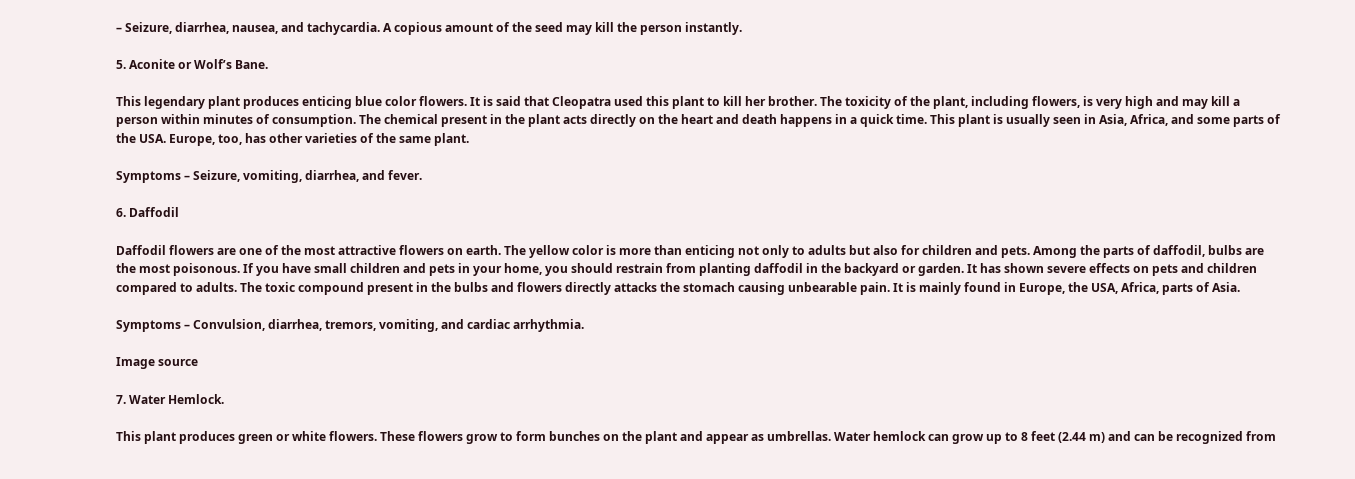– Seizure, diarrhea, nausea, and tachycardia. A copious amount of the seed may kill the person instantly.

5. Aconite or Wolf’s Bane.

This legendary plant produces enticing blue color flowers. It is said that Cleopatra used this plant to kill her brother. The toxicity of the plant, including flowers, is very high and may kill a person within minutes of consumption. The chemical present in the plant acts directly on the heart and death happens in a quick time. This plant is usually seen in Asia, Africa, and some parts of the USA. Europe, too, has other varieties of the same plant.

Symptoms – Seizure, vomiting, diarrhea, and fever.

6. Daffodil

Daffodil flowers are one of the most attractive flowers on earth. The yellow color is more than enticing not only to adults but also for children and pets. Among the parts of daffodil, bulbs are the most poisonous. If you have small children and pets in your home, you should restrain from planting daffodil in the backyard or garden. It has shown severe effects on pets and children compared to adults. The toxic compound present in the bulbs and flowers directly attacks the stomach causing unbearable pain. It is mainly found in Europe, the USA, Africa, parts of Asia.

Symptoms – Convulsion, diarrhea, tremors, vomiting, and cardiac arrhythmia.

Image source

7. Water Hemlock.

This plant produces green or white flowers. These flowers grow to form bunches on the plant and appear as umbrellas. Water hemlock can grow up to 8 feet (2.44 m) and can be recognized from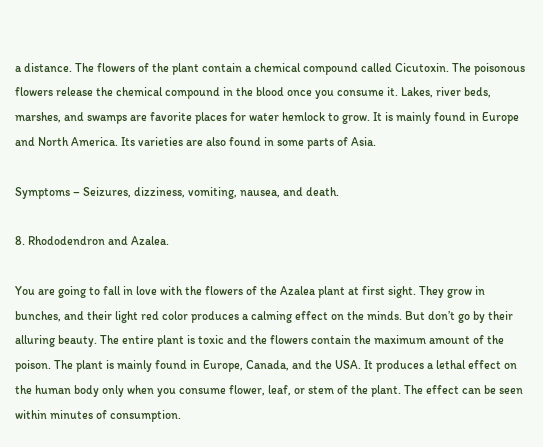a distance. The flowers of the plant contain a chemical compound called Cicutoxin. The poisonous flowers release the chemical compound in the blood once you consume it. Lakes, river beds, marshes, and swamps are favorite places for water hemlock to grow. It is mainly found in Europe and North America. Its varieties are also found in some parts of Asia.

Symptoms – Seizures, dizziness, vomiting, nausea, and death.

8. Rhododendron and Azalea.

You are going to fall in love with the flowers of the Azalea plant at first sight. They grow in bunches, and their light red color produces a calming effect on the minds. But don’t go by their alluring beauty. The entire plant is toxic and the flowers contain the maximum amount of the poison. The plant is mainly found in Europe, Canada, and the USA. It produces a lethal effect on the human body only when you consume flower, leaf, or stem of the plant. The effect can be seen within minutes of consumption.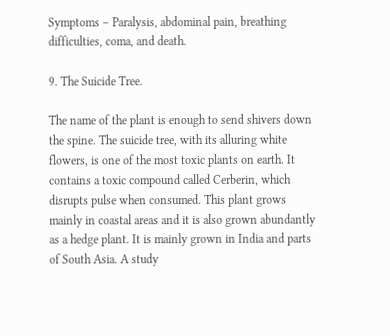Symptoms – Paralysis, abdominal pain, breathing difficulties, coma, and death.

9. The Suicide Tree.

The name of the plant is enough to send shivers down the spine. The suicide tree, with its alluring white flowers, is one of the most toxic plants on earth. It contains a toxic compound called Cerberin, which disrupts pulse when consumed. This plant grows mainly in coastal areas and it is also grown abundantly as a hedge plant. It is mainly grown in India and parts of South Asia. A study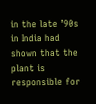in the late ’90s in India had shown that the plant is responsible for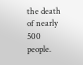the death of nearly 500 people.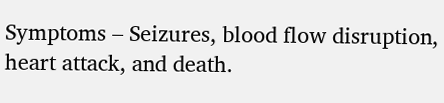Symptoms – Seizures, blood flow disruption, heart attack, and death.